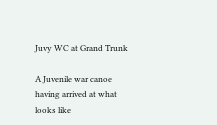Juvy WC at Grand Trunk

A Juvenile war canoe having arrived at what looks like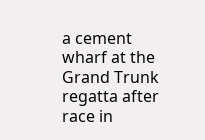a cement wharf at the Grand Trunk regatta after race in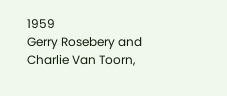1959
Gerry Rosebery and Charlie Van Toorn,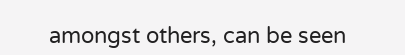amongst others, can be seen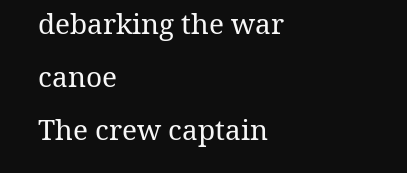debarking the war canoe
The crew captain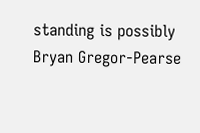standing is possibly Bryan Gregor-Pearse